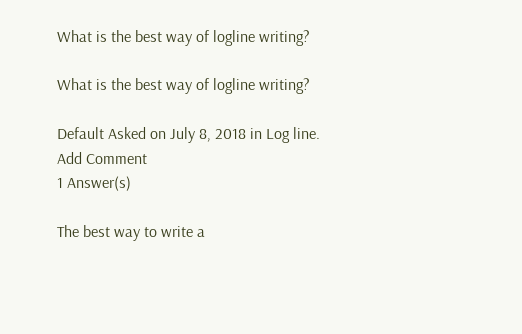What is the best way of logline writing?

What is the best way of logline writing?

Default Asked on July 8, 2018 in Log line.
Add Comment
1 Answer(s)

The best way to write a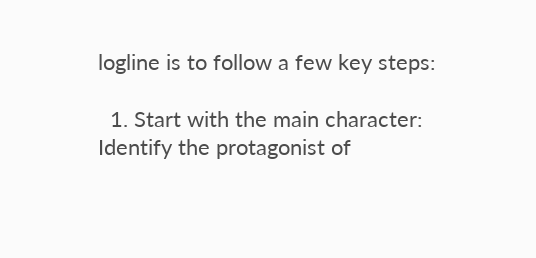logline is to follow a few key steps:

  1. Start with the main character: Identify the protagonist of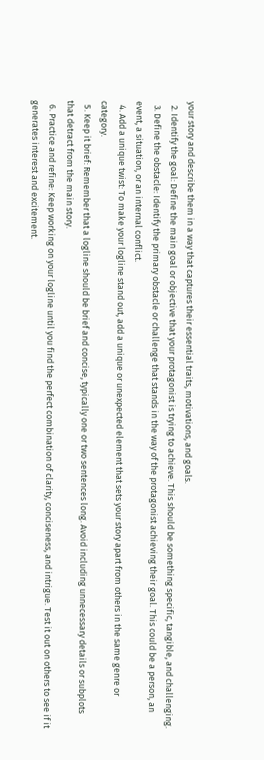your story and describe them in a way that captures their essential traits, motivations, and goals.
  2. Identify the goal: Define the main goal or objective that your protagonist is trying to achieve. This should be something specific, tangible, and challenging.
  3. Define the obstacle: Identify the primary obstacle or challenge that stands in the way of the protagonist achieving their goal. This could be a person, an event, a situation, or an internal conflict.
  4. Add a unique twist: To make your logline stand out, add a unique or unexpected element that sets your story apart from others in the same genre or category.
  5. Keep it brief: Remember that a logline should be brief and concise, typically one or two sentences long. Avoid including unnecessary details or subplots that detract from the main story.
  6. Practice and refine: Keep working on your logline until you find the perfect combination of clarity, conciseness, and intrigue. Test it out on others to see if it generates interest and excitement.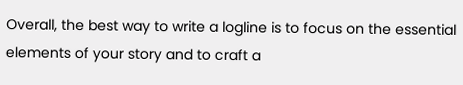Overall, the best way to write a logline is to focus on the essential elements of your story and to craft a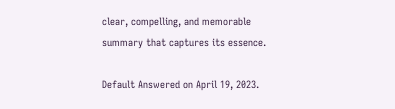clear, compelling, and memorable summary that captures its essence.

Default Answered on April 19, 2023.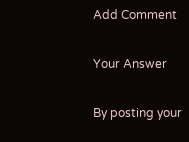Add Comment

Your Answer

By posting your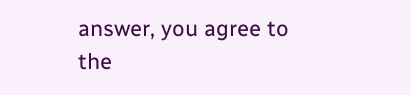answer, you agree to the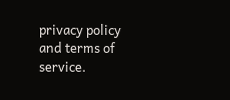privacy policy and terms of service.